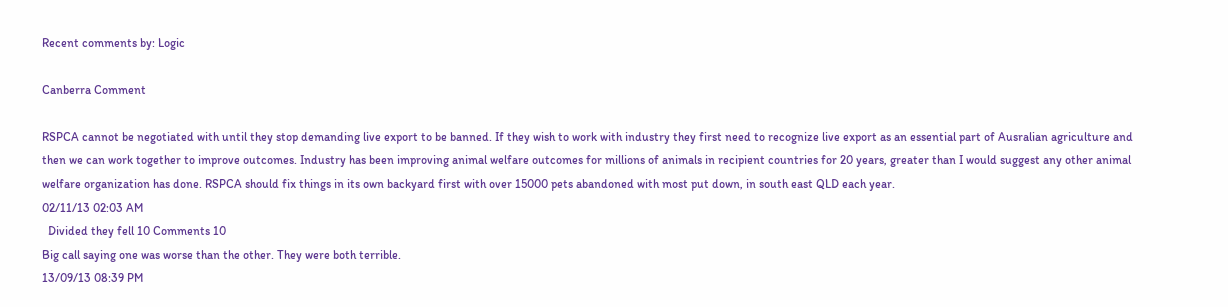Recent comments by: Logic

Canberra Comment

RSPCA cannot be negotiated with until they stop demanding live export to be banned. If they wish to work with industry they first need to recognize live export as an essential part of Ausralian agriculture and then we can work together to improve outcomes. Industry has been improving animal welfare outcomes for millions of animals in recipient countries for 20 years, greater than I would suggest any other animal welfare organization has done. RSPCA should fix things in its own backyard first with over 15000 pets abandoned with most put down, in south east QLD each year.
02/11/13 02:03 AM
  Divided they fell 10 Comments 10
Big call saying one was worse than the other. They were both terrible.
13/09/13 08:39 PM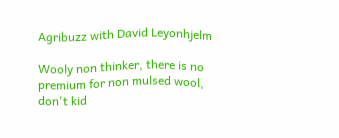Agribuzz with David Leyonhjelm

Wooly non thinker, there is no premium for non mulsed wool, don't kid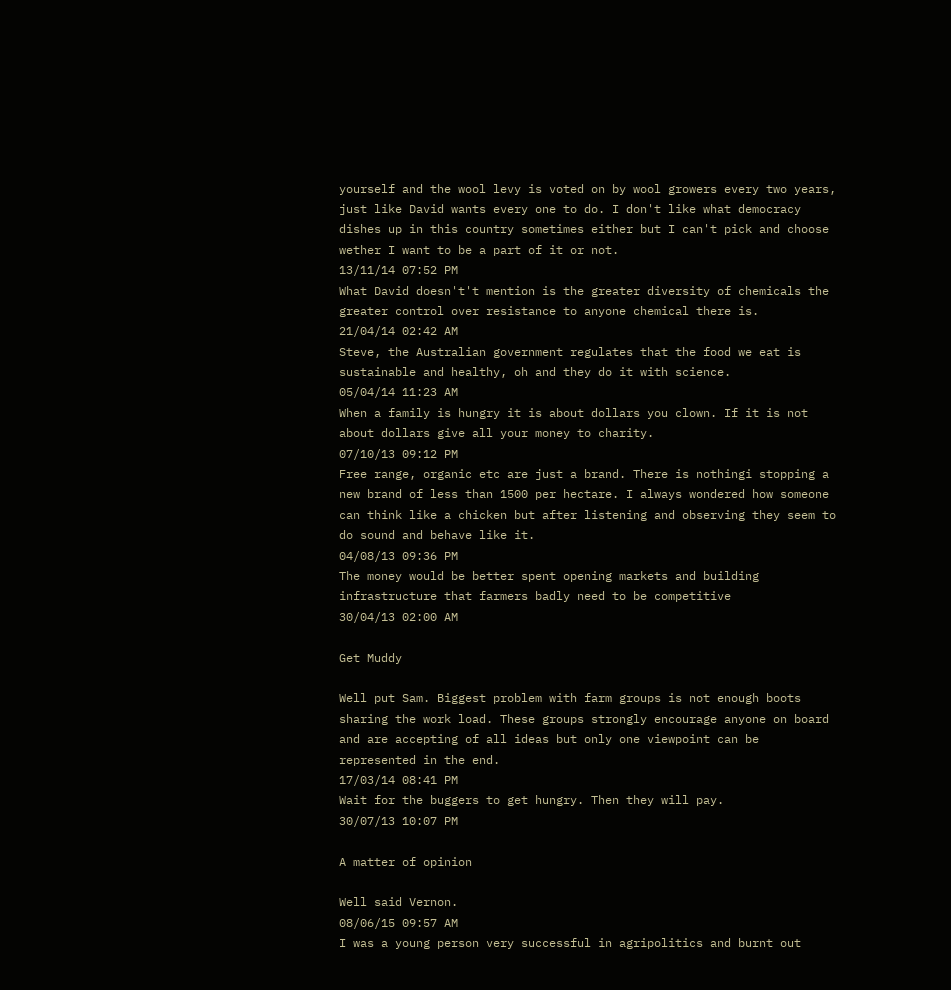yourself and the wool levy is voted on by wool growers every two years, just like David wants every one to do. I don't like what democracy dishes up in this country sometimes either but I can't pick and choose wether I want to be a part of it or not.
13/11/14 07:52 PM
What David doesn't't mention is the greater diversity of chemicals the greater control over resistance to anyone chemical there is.
21/04/14 02:42 AM
Steve, the Australian government regulates that the food we eat is sustainable and healthy, oh and they do it with science.
05/04/14 11:23 AM
When a family is hungry it is about dollars you clown. If it is not about dollars give all your money to charity.
07/10/13 09:12 PM
Free range, organic etc are just a brand. There is nothingi stopping a new brand of less than 1500 per hectare. I always wondered how someone can think like a chicken but after listening and observing they seem to do sound and behave like it.
04/08/13 09:36 PM
The money would be better spent opening markets and building infrastructure that farmers badly need to be competitive
30/04/13 02:00 AM

Get Muddy

Well put Sam. Biggest problem with farm groups is not enough boots sharing the work load. These groups strongly encourage anyone on board and are accepting of all ideas but only one viewpoint can be represented in the end.
17/03/14 08:41 PM
Wait for the buggers to get hungry. Then they will pay.
30/07/13 10:07 PM

A matter of opinion

Well said Vernon.
08/06/15 09:57 AM
I was a young person very successful in agripolitics and burnt out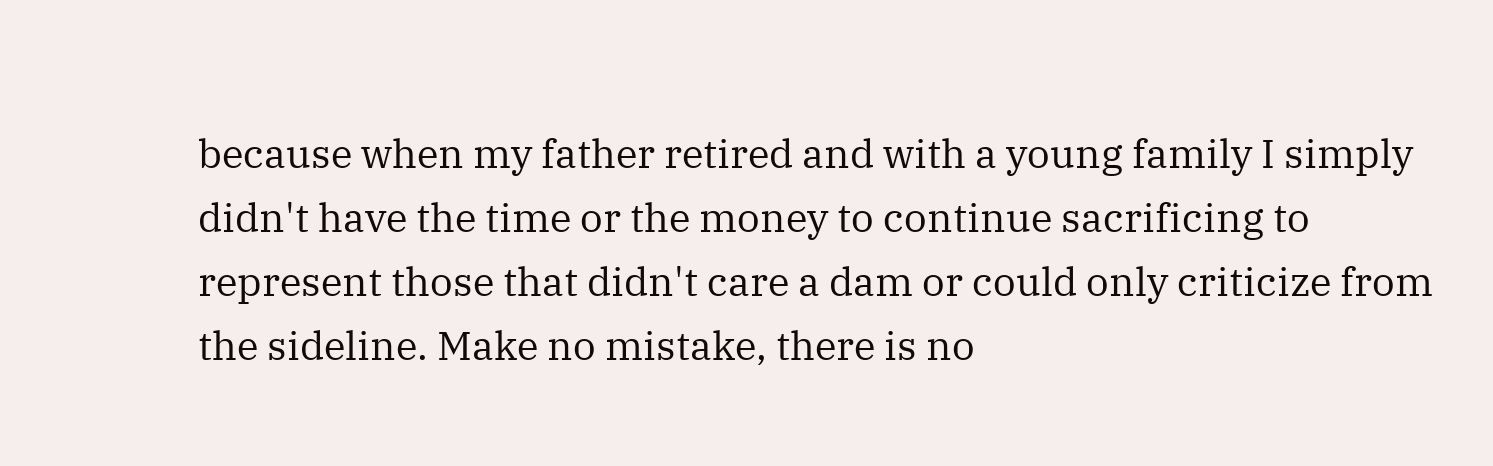because when my father retired and with a young family I simply didn't have the time or the money to continue sacrificing to represent those that didn't care a dam or could only criticize from the sideline. Make no mistake, there is no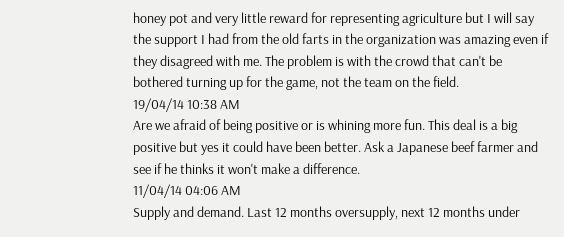honey pot and very little reward for representing agriculture but I will say the support I had from the old farts in the organization was amazing even if they disagreed with me. The problem is with the crowd that can't be bothered turning up for the game, not the team on the field.
19/04/14 10:38 AM
Are we afraid of being positive or is whining more fun. This deal is a big positive but yes it could have been better. Ask a Japanese beef farmer and see if he thinks it won't make a difference.
11/04/14 04:06 AM
Supply and demand. Last 12 months oversupply, next 12 months under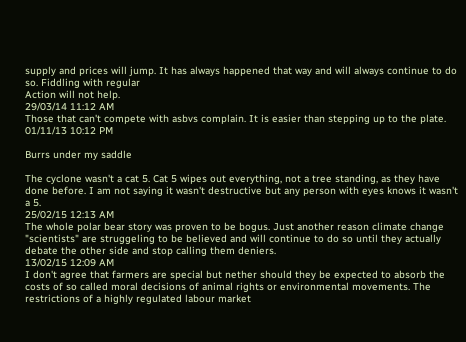supply and prices will jump. It has always happened that way and will always continue to do so. Fiddling with regular
Action will not help.
29/03/14 11:12 AM
Those that can't compete with asbvs complain. It is easier than stepping up to the plate.
01/11/13 10:12 PM

Burrs under my saddle

The cyclone wasn't a cat 5. Cat 5 wipes out everything, not a tree standing, as they have done before. I am not saying it wasn't destructive but any person with eyes knows it wasn't a 5.
25/02/15 12:13 AM
The whole polar bear story was proven to be bogus. Just another reason climate change "scientists" are struggeling to be believed and will continue to do so until they actually debate the other side and stop calling them deniers.
13/02/15 12:09 AM
I don't agree that farmers are special but nether should they be expected to absorb the costs of so called moral decisions of animal rights or environmental movements. The restrictions of a highly regulated labour market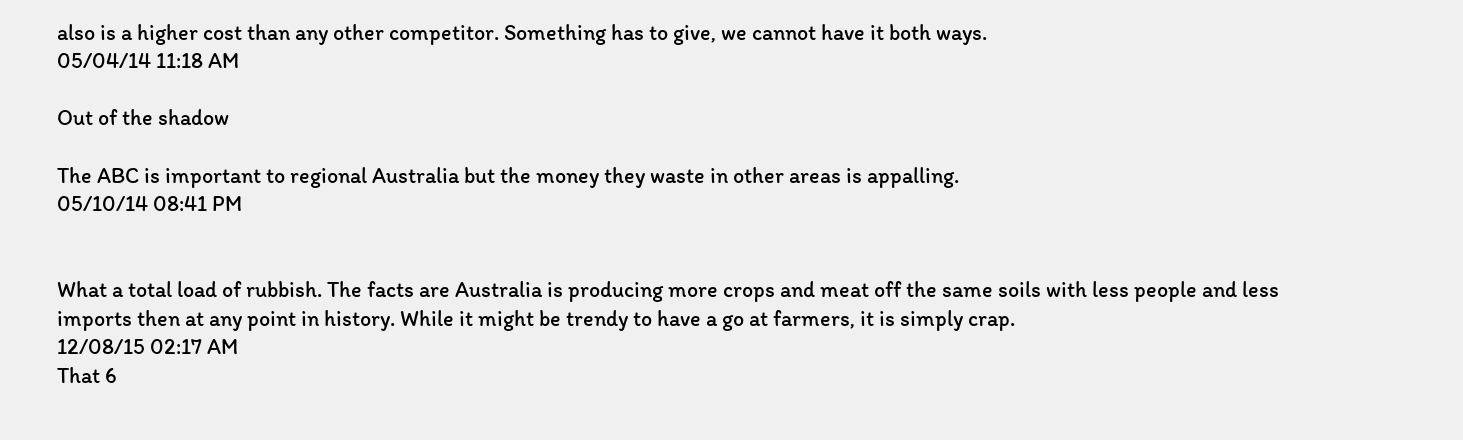also is a higher cost than any other competitor. Something has to give, we cannot have it both ways.
05/04/14 11:18 AM

Out of the shadow

The ABC is important to regional Australia but the money they waste in other areas is appalling.
05/10/14 08:41 PM


What a total load of rubbish. The facts are Australia is producing more crops and meat off the same soils with less people and less imports then at any point in history. While it might be trendy to have a go at farmers, it is simply crap.
12/08/15 02:17 AM
That 6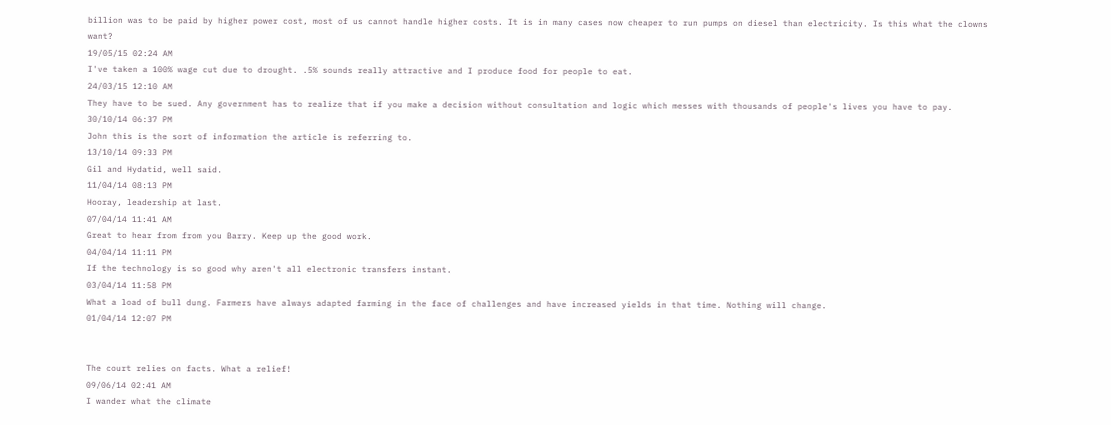billion was to be paid by higher power cost, most of us cannot handle higher costs. It is in many cases now cheaper to run pumps on diesel than electricity. Is this what the clowns want?
19/05/15 02:24 AM
I've taken a 100% wage cut due to drought. .5% sounds really attractive and I produce food for people to eat.
24/03/15 12:10 AM
They have to be sued. Any government has to realize that if you make a decision without consultation and logic which messes with thousands of people's lives you have to pay.
30/10/14 06:37 PM
John this is the sort of information the article is referring to.
13/10/14 09:33 PM
Gil and Hydatid, well said.
11/04/14 08:13 PM
Hooray, leadership at last.
07/04/14 11:41 AM
Great to hear from from you Barry. Keep up the good work.
04/04/14 11:11 PM
If the technology is so good why aren't all electronic transfers instant.
03/04/14 11:58 PM
What a load of bull dung. Farmers have always adapted farming in the face of challenges and have increased yields in that time. Nothing will change.
01/04/14 12:07 PM


The court relies on facts. What a relief!
09/06/14 02:41 AM
I wander what the climate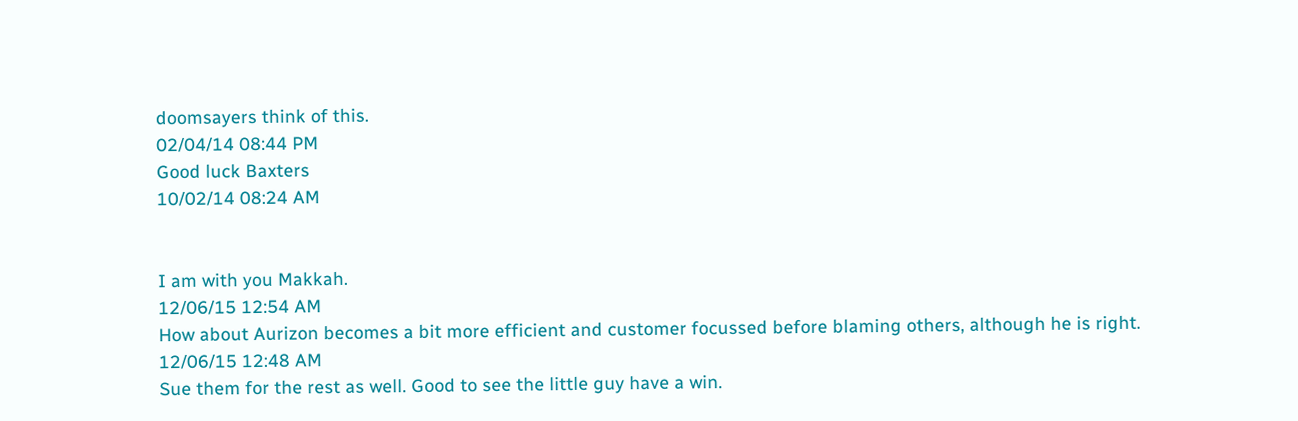doomsayers think of this.
02/04/14 08:44 PM
Good luck Baxters
10/02/14 08:24 AM


I am with you Makkah.
12/06/15 12:54 AM
How about Aurizon becomes a bit more efficient and customer focussed before blaming others, although he is right.
12/06/15 12:48 AM
Sue them for the rest as well. Good to see the little guy have a win.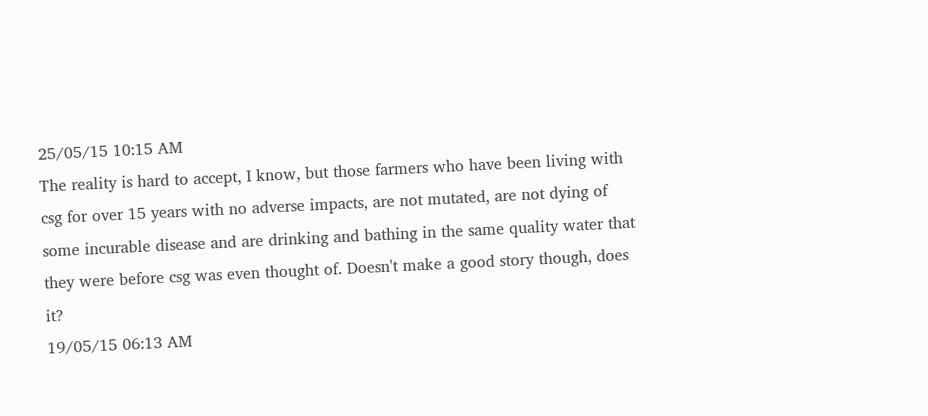25/05/15 10:15 AM
The reality is hard to accept, I know, but those farmers who have been living with csg for over 15 years with no adverse impacts, are not mutated, are not dying of some incurable disease and are drinking and bathing in the same quality water that they were before csg was even thought of. Doesn't make a good story though, does it?
19/05/15 06:13 AM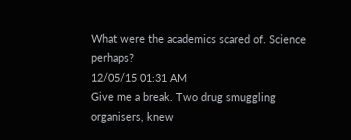What were the academics scared of. Science perhaps?
12/05/15 01:31 AM
Give me a break. Two drug smuggling organisers, knew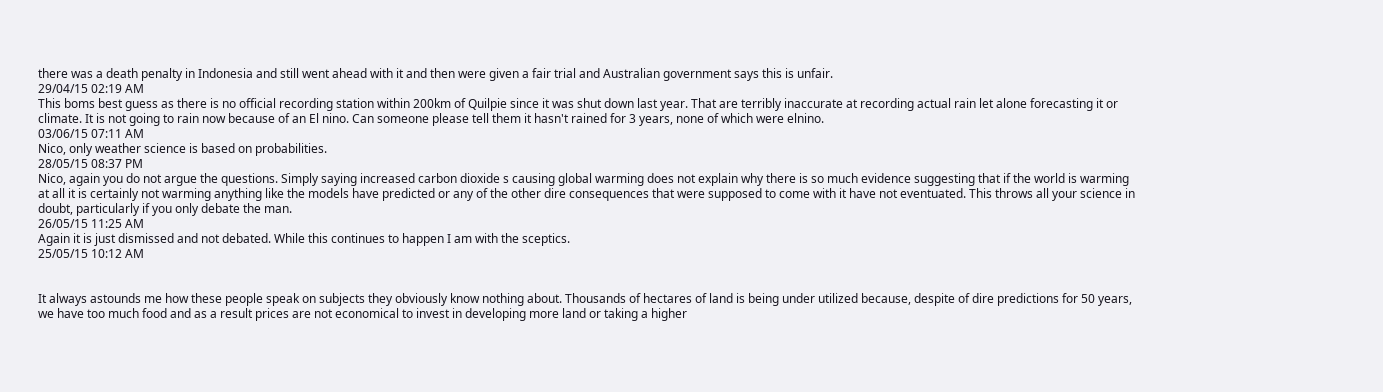there was a death penalty in Indonesia and still went ahead with it and then were given a fair trial and Australian government says this is unfair.
29/04/15 02:19 AM
This boms best guess as there is no official recording station within 200km of Quilpie since it was shut down last year. That are terribly inaccurate at recording actual rain let alone forecasting it or climate. It is not going to rain now because of an El nino. Can someone please tell them it hasn't rained for 3 years, none of which were elnino.
03/06/15 07:11 AM
Nico, only weather science is based on probabilities.
28/05/15 08:37 PM
Nico, again you do not argue the questions. Simply saying increased carbon dioxide s causing global warming does not explain why there is so much evidence suggesting that if the world is warming at all it is certainly not warming anything like the models have predicted or any of the other dire consequences that were supposed to come with it have not eventuated. This throws all your science in doubt, particularly if you only debate the man.
26/05/15 11:25 AM
Again it is just dismissed and not debated. While this continues to happen I am with the sceptics.
25/05/15 10:12 AM


It always astounds me how these people speak on subjects they obviously know nothing about. Thousands of hectares of land is being under utilized because, despite of dire predictions for 50 years, we have too much food and as a result prices are not economical to invest in developing more land or taking a higher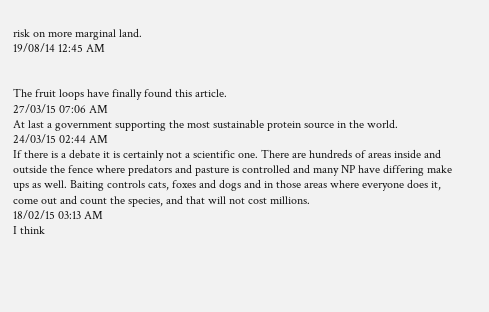risk on more marginal land.
19/08/14 12:45 AM


The fruit loops have finally found this article.
27/03/15 07:06 AM
At last a government supporting the most sustainable protein source in the world.
24/03/15 02:44 AM
If there is a debate it is certainly not a scientific one. There are hundreds of areas inside and outside the fence where predators and pasture is controlled and many NP have differing make ups as well. Baiting controls cats, foxes and dogs and in those areas where everyone does it, come out and count the species, and that will not cost millions.
18/02/15 03:13 AM
I think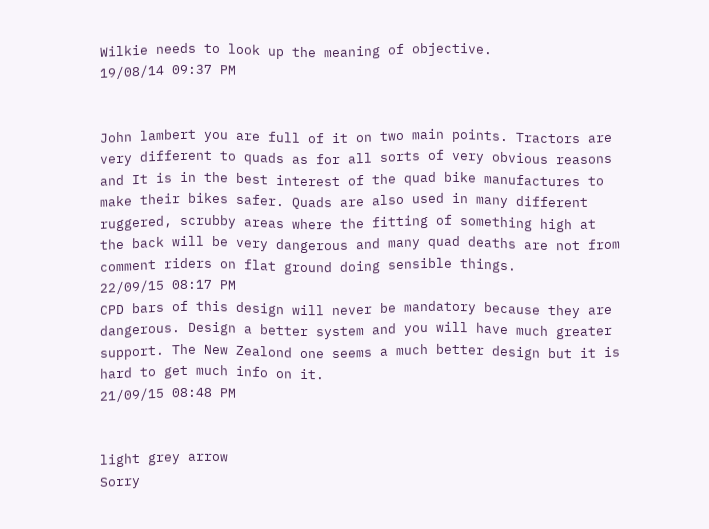Wilkie needs to look up the meaning of objective.
19/08/14 09:37 PM


John lambert you are full of it on two main points. Tractors are very different to quads as for all sorts of very obvious reasons and It is in the best interest of the quad bike manufactures to make their bikes safer. Quads are also used in many different ruggered, scrubby areas where the fitting of something high at the back will be very dangerous and many quad deaths are not from comment riders on flat ground doing sensible things.
22/09/15 08:17 PM
CPD bars of this design will never be mandatory because they are dangerous. Design a better system and you will have much greater support. The New Zealond one seems a much better design but it is hard to get much info on it.
21/09/15 08:48 PM


light grey arrow
Sorry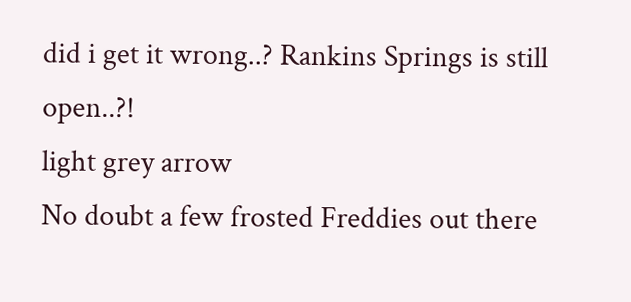did i get it wrong..? Rankins Springs is still open..?!
light grey arrow
No doubt a few frosted Freddies out there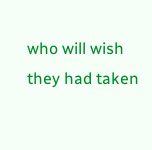who will wish they had taken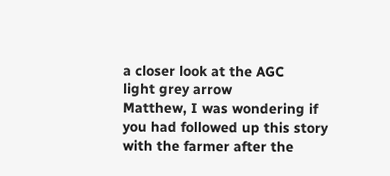a closer look at the AGC
light grey arrow
Matthew, I was wondering if you had followed up this story with the farmer after the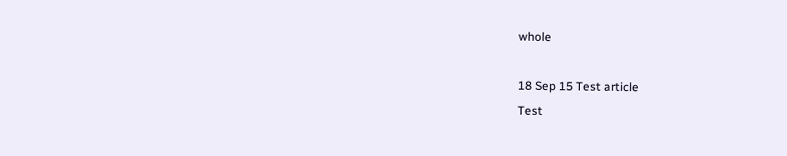whole

18 Sep 15 Test article
Test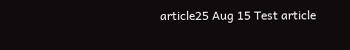article25 Aug 15 Test article